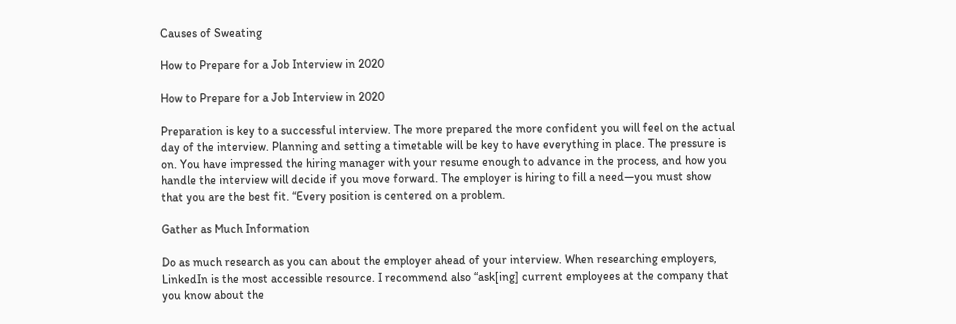Causes of Sweating

How to Prepare for a Job Interview in 2020

How to Prepare for a Job Interview in 2020

Preparation is key to a successful interview. The more prepared the more confident you will feel on the actual day of the interview. Planning and setting a timetable will be key to have everything in place. The pressure is on. You have impressed the hiring manager with your resume enough to advance in the process, and how you handle the interview will decide if you move forward. The employer is hiring to fill a need—you must show that you are the best fit. “Every position is centered on a problem.

Gather as Much Information

Do as much research as you can about the employer ahead of your interview. When researching employers, LinkedIn is the most accessible resource. I recommend also “ask[ing] current employees at the company that you know about the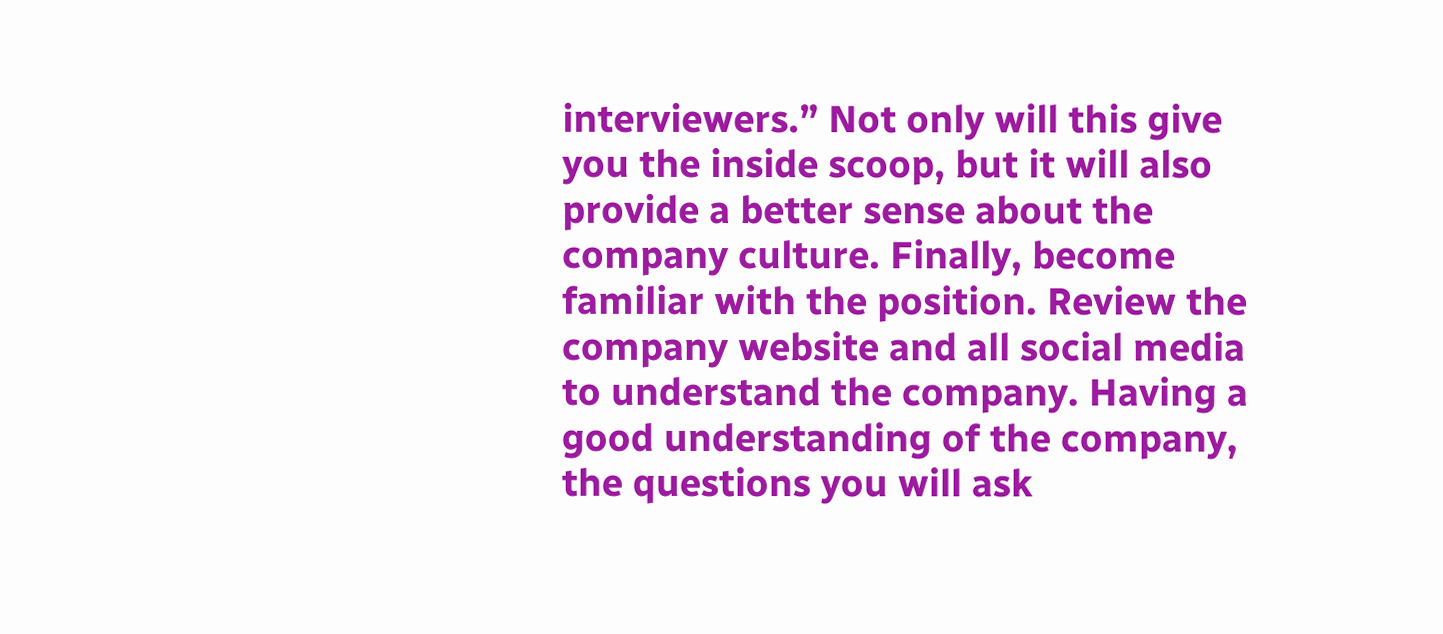interviewers.” Not only will this give you the inside scoop, but it will also provide a better sense about the company culture. Finally, become familiar with the position. Review the company website and all social media to understand the company. Having a good understanding of the company, the questions you will ask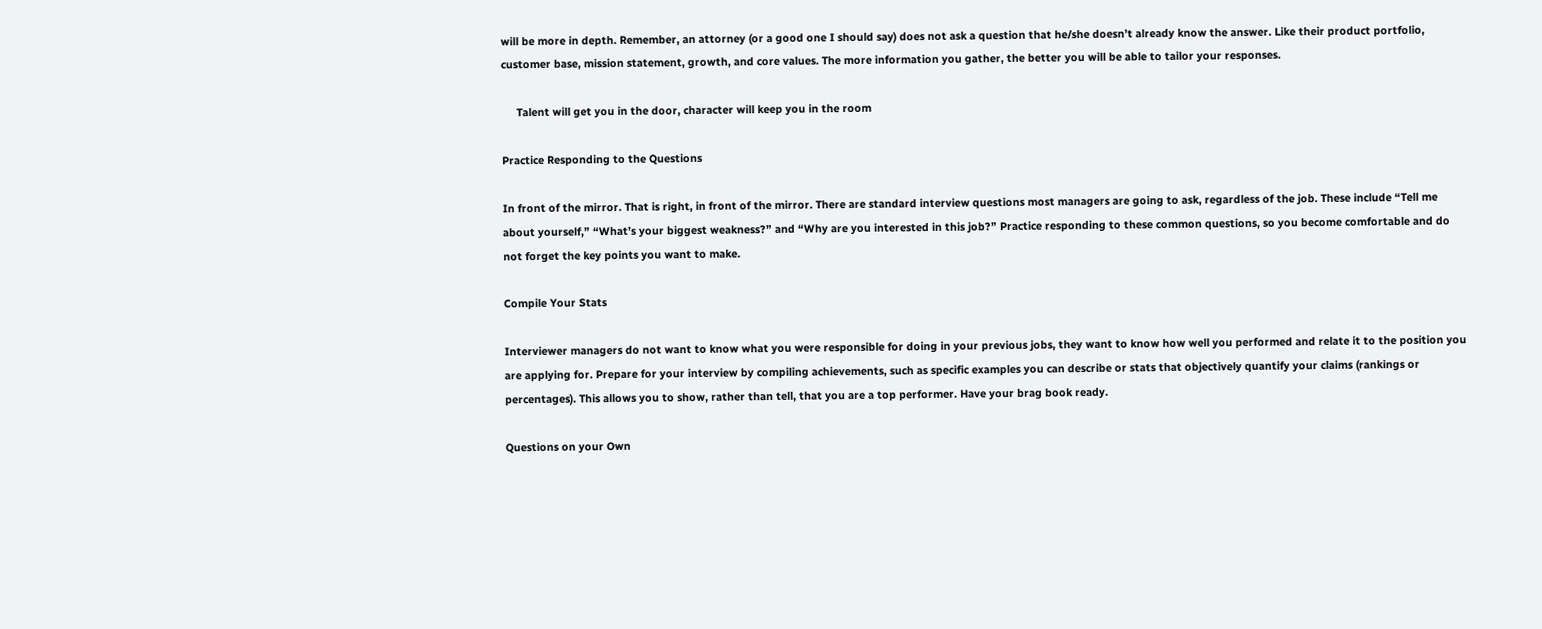will be more in depth. Remember, an attorney (or a good one I should say) does not ask a question that he/she doesn’t already know the answer. Like their product portfolio, customer base, mission statement, growth, and core values. The more information you gather, the better you will be able to tailor your responses.

     Talent will get you in the door, character will keep you in the room

Practice Responding to the Questions

In front of the mirror. That is right, in front of the mirror. There are standard interview questions most managers are going to ask, regardless of the job. These include “Tell me about yourself,” “What’s your biggest weakness?” and “Why are you interested in this job?” Practice responding to these common questions, so you become comfortable and do not forget the key points you want to make.

Compile Your Stats

Interviewer managers do not want to know what you were responsible for doing in your previous jobs, they want to know how well you performed and relate it to the position you are applying for. Prepare for your interview by compiling achievements, such as specific examples you can describe or stats that objectively quantify your claims (rankings or percentages). This allows you to show, rather than tell, that you are a top performer. Have your brag book ready.

Questions on your Own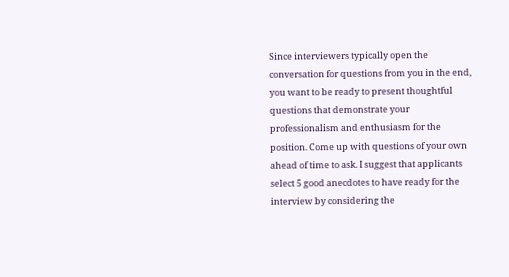Since interviewers typically open the conversation for questions from you in the end, you want to be ready to present thoughtful questions that demonstrate your professionalism and enthusiasm for the position. Come up with questions of your own ahead of time to ask. I suggest that applicants select 5 good anecdotes to have ready for the interview by considering the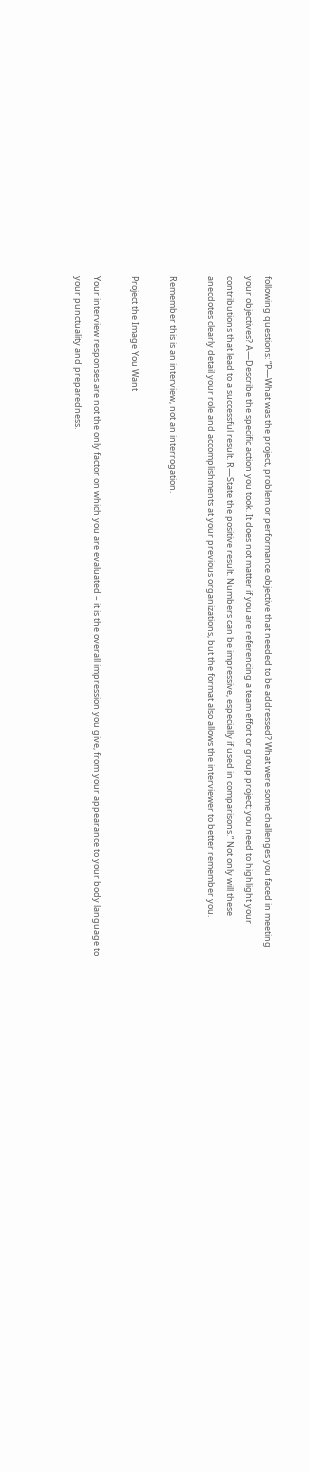following questions: “P—What was the project, problem or performance objective that needed to be addressed? What were some challenges you faced in meeting your objectives? A—Describe the specific action you took. It does not matter if you are referencing a team effort or group project; you need to highlight your contributions that lead to a successful result. R—State the positive result. Numbers can be impressive, especially if used in comparisons.” Not only will these anecdotes clearly detail your role and accomplishments at your previous organizations, but the format also allows the interviewer to better remember you.

Remember this is an interview, not an interrogation.

Project the Image You Want

Your interview responses are not the only factor on which you are evaluated – it is the overall impression you give, from your appearance to your body language to your punctuality and preparedness.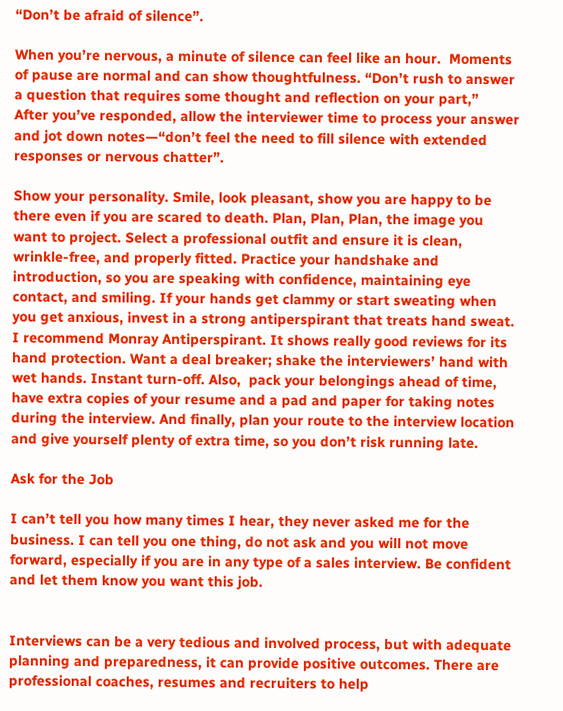“Don’t be afraid of silence”.

When you’re nervous, a minute of silence can feel like an hour.  Moments of pause are normal and can show thoughtfulness. “Don’t rush to answer a question that requires some thought and reflection on your part,”  After you’ve responded, allow the interviewer time to process your answer and jot down notes—“don’t feel the need to fill silence with extended responses or nervous chatter”.

Show your personality. Smile, look pleasant, show you are happy to be there even if you are scared to death. Plan, Plan, Plan, the image you want to project. Select a professional outfit and ensure it is clean, wrinkle-free, and properly fitted. Practice your handshake and introduction, so you are speaking with confidence, maintaining eye contact, and smiling. If your hands get clammy or start sweating when you get anxious, invest in a strong antiperspirant that treats hand sweat. I recommend Monray Antiperspirant. It shows really good reviews for its hand protection. Want a deal breaker; shake the interviewers’ hand with wet hands. Instant turn-off. Also,  pack your belongings ahead of time, have extra copies of your resume and a pad and paper for taking notes during the interview. And finally, plan your route to the interview location and give yourself plenty of extra time, so you don’t risk running late.

Ask for the Job

I can’t tell you how many times I hear, they never asked me for the business. I can tell you one thing, do not ask and you will not move forward, especially if you are in any type of a sales interview. Be confident and let them know you want this job.


Interviews can be a very tedious and involved process, but with adequate planning and preparedness, it can provide positive outcomes. There are professional coaches, resumes and recruiters to help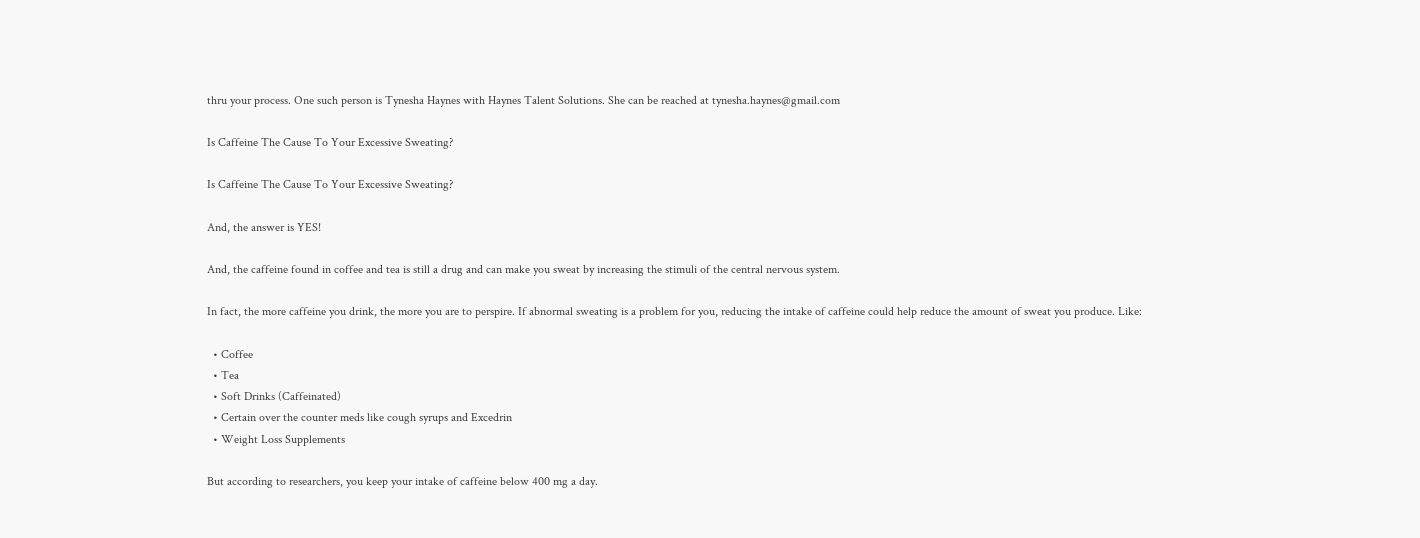thru your process. One such person is Tynesha Haynes with Haynes Talent Solutions. She can be reached at tynesha.haynes@gmail.com

Is Caffeine The Cause To Your Excessive Sweating?

Is Caffeine The Cause To Your Excessive Sweating?

And, the answer is YES!

And, the caffeine found in coffee and tea is still a drug and can make you sweat by increasing the stimuli of the central nervous system.

In fact, the more caffeine you drink, the more you are to perspire. If abnormal sweating is a problem for you, reducing the intake of caffeine could help reduce the amount of sweat you produce. Like:

  • Coffee
  • Tea
  • Soft Drinks (Caffeinated)
  • Certain over the counter meds like cough syrups and Excedrin
  • Weight Loss Supplements

But according to researchers, you keep your intake of caffeine below 400 mg a day.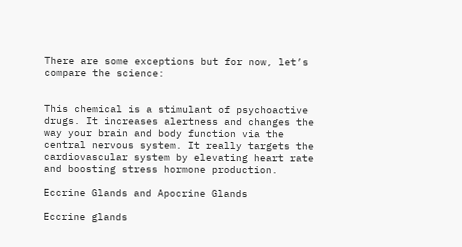There are some exceptions but for now, let’s compare the science:


This chemical is a stimulant of psychoactive drugs. It increases alertness and changes the way your brain and body function via the central nervous system. It really targets the cardiovascular system by elevating heart rate and boosting stress hormone production.

Eccrine Glands and Apocrine Glands

Eccrine glands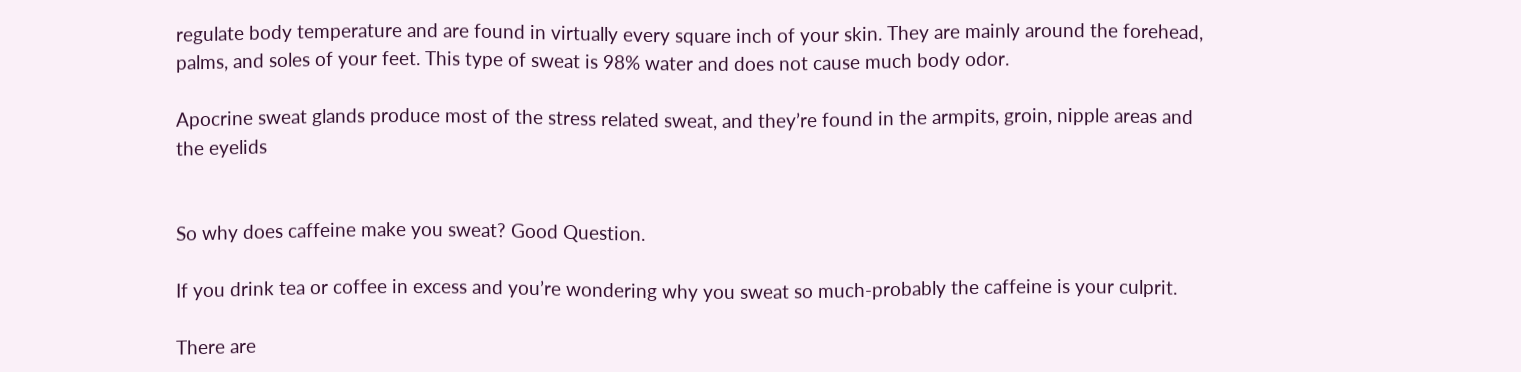regulate body temperature and are found in virtually every square inch of your skin. They are mainly around the forehead, palms, and soles of your feet. This type of sweat is 98% water and does not cause much body odor.

Apocrine sweat glands produce most of the stress related sweat, and they’re found in the armpits, groin, nipple areas and the eyelids


So why does caffeine make you sweat? Good Question.

If you drink tea or coffee in excess and you’re wondering why you sweat so much-probably the caffeine is your culprit.

There are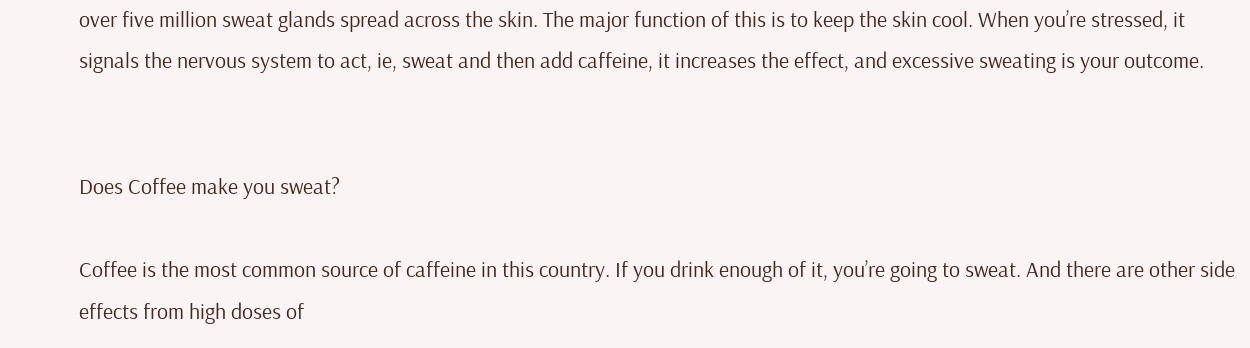over five million sweat glands spread across the skin. The major function of this is to keep the skin cool. When you’re stressed, it signals the nervous system to act, ie, sweat and then add caffeine, it increases the effect, and excessive sweating is your outcome.


Does Coffee make you sweat?

Coffee is the most common source of caffeine in this country. If you drink enough of it, you’re going to sweat. And there are other side effects from high doses of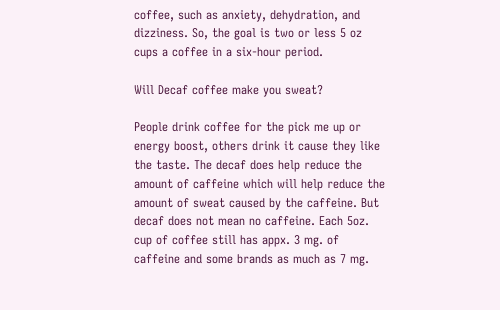coffee, such as anxiety, dehydration, and dizziness. So, the goal is two or less 5 oz cups a coffee in a six-hour period.

Will Decaf coffee make you sweat?

People drink coffee for the pick me up or energy boost, others drink it cause they like the taste. The decaf does help reduce the amount of caffeine which will help reduce the amount of sweat caused by the caffeine. But decaf does not mean no caffeine. Each 5oz. cup of coffee still has appx. 3 mg. of caffeine and some brands as much as 7 mg.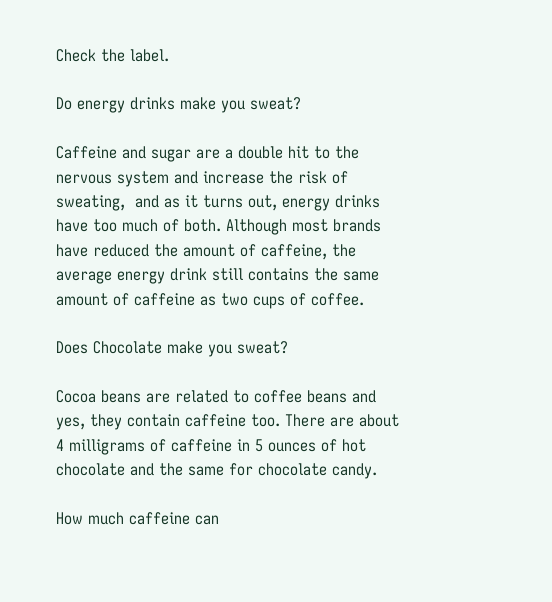Check the label.

Do energy drinks make you sweat?

Caffeine and sugar are a double hit to the nervous system and increase the risk of sweating,  and as it turns out, energy drinks have too much of both. Although most brands have reduced the amount of caffeine, the average energy drink still contains the same amount of caffeine as two cups of coffee.

Does Chocolate make you sweat?

Cocoa beans are related to coffee beans and yes, they contain caffeine too. There are about 4 milligrams of caffeine in 5 ounces of hot chocolate and the same for chocolate candy.

How much caffeine can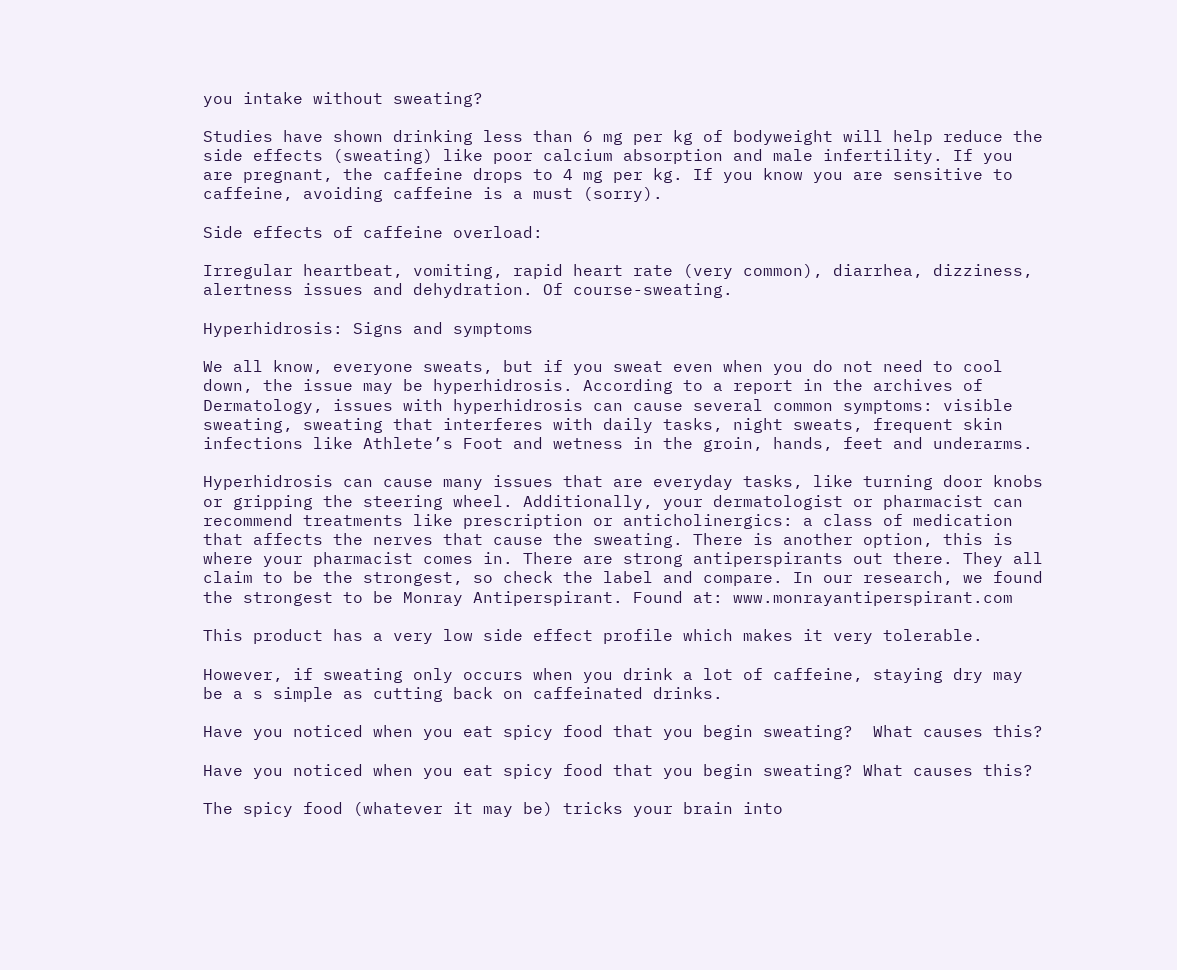you intake without sweating?

Studies have shown drinking less than 6 mg per kg of bodyweight will help reduce the side effects (sweating) like poor calcium absorption and male infertility. If you are pregnant, the caffeine drops to 4 mg per kg. If you know you are sensitive to caffeine, avoiding caffeine is a must (sorry).

Side effects of caffeine overload:

Irregular heartbeat, vomiting, rapid heart rate (very common), diarrhea, dizziness, alertness issues and dehydration. Of course-sweating.

Hyperhidrosis: Signs and symptoms

We all know, everyone sweats, but if you sweat even when you do not need to cool down, the issue may be hyperhidrosis. According to a report in the archives of Dermatology, issues with hyperhidrosis can cause several common symptoms: visible sweating, sweating that interferes with daily tasks, night sweats, frequent skin infections like Athlete’s Foot and wetness in the groin, hands, feet and underarms.

Hyperhidrosis can cause many issues that are everyday tasks, like turning door knobs or gripping the steering wheel. Additionally, your dermatologist or pharmacist can recommend treatments like prescription or anticholinergics: a class of medication that affects the nerves that cause the sweating. There is another option, this is where your pharmacist comes in. There are strong antiperspirants out there. They all claim to be the strongest, so check the label and compare. In our research, we found the strongest to be Monray Antiperspirant. Found at: www.monrayantiperspirant.com

This product has a very low side effect profile which makes it very tolerable.

However, if sweating only occurs when you drink a lot of caffeine, staying dry may be a s simple as cutting back on caffeinated drinks.

Have you noticed when you eat spicy food that you begin sweating?  What causes this?

Have you noticed when you eat spicy food that you begin sweating? What causes this?

The spicy food (whatever it may be) tricks your brain into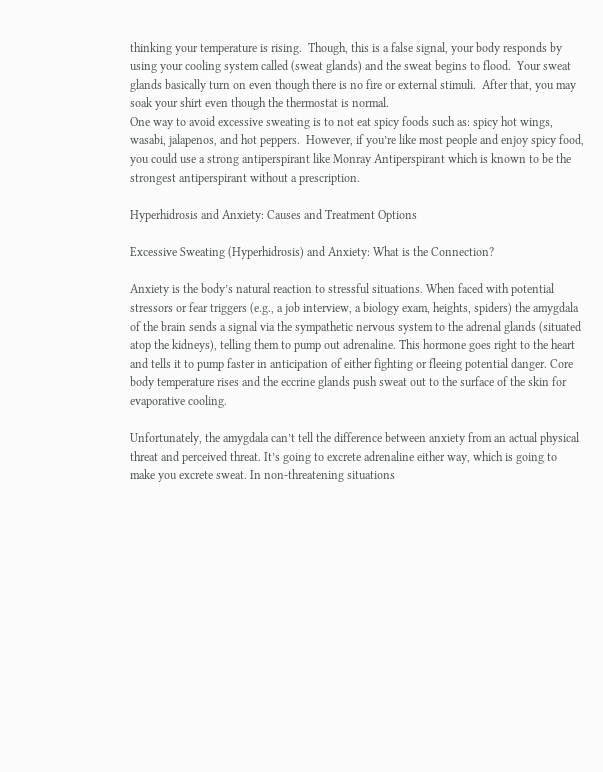thinking your temperature is rising.  Though, this is a false signal, your body responds by using your cooling system called (sweat glands) and the sweat begins to flood.  Your sweat glands basically turn on even though there is no fire or external stimuli.  After that, you may soak your shirt even though the thermostat is normal.
One way to avoid excessive sweating is to not eat spicy foods such as: spicy hot wings, wasabi, jalapenos, and hot peppers.  However, if you’re like most people and enjoy spicy food, you could use a strong antiperspirant like Monray Antiperspirant which is known to be the strongest antiperspirant without a prescription.

Hyperhidrosis and Anxiety: Causes and Treatment Options

Excessive Sweating (Hyperhidrosis) and Anxiety: What is the Connection?

Anxiety is the body’s natural reaction to stressful situations. When faced with potential stressors or fear triggers (e.g., a job interview, a biology exam, heights, spiders) the amygdala of the brain sends a signal via the sympathetic nervous system to the adrenal glands (situated atop the kidneys), telling them to pump out adrenaline. This hormone goes right to the heart and tells it to pump faster in anticipation of either fighting or fleeing potential danger. Core body temperature rises and the eccrine glands push sweat out to the surface of the skin for evaporative cooling.

Unfortunately, the amygdala can’t tell the difference between anxiety from an actual physical threat and perceived threat. It’s going to excrete adrenaline either way, which is going to make you excrete sweat. In non-threatening situations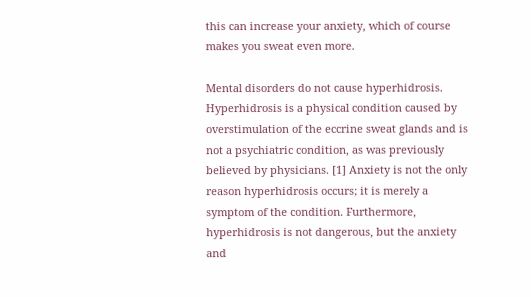this can increase your anxiety, which of course makes you sweat even more.

Mental disorders do not cause hyperhidrosis. Hyperhidrosis is a physical condition caused by overstimulation of the eccrine sweat glands and is not a psychiatric condition, as was previously believed by physicians. [1] Anxiety is not the only reason hyperhidrosis occurs; it is merely a symptom of the condition. Furthermore, hyperhidrosis is not dangerous, but the anxiety and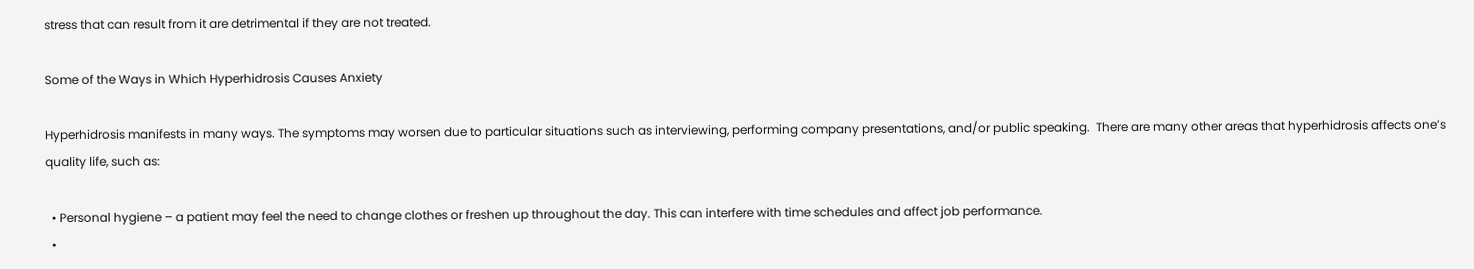stress that can result from it are detrimental if they are not treated.

Some of the Ways in Which Hyperhidrosis Causes Anxiety

Hyperhidrosis manifests in many ways. The symptoms may worsen due to particular situations such as interviewing, performing company presentations, and/or public speaking.  There are many other areas that hyperhidrosis affects one’s quality life, such as:

  • Personal hygiene – a patient may feel the need to change clothes or freshen up throughout the day. This can interfere with time schedules and affect job performance.
  •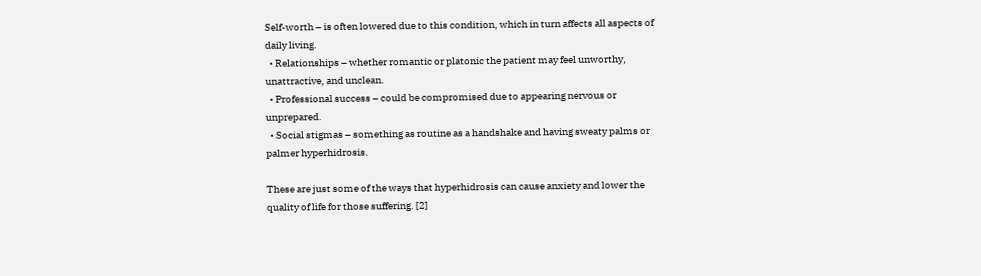Self-worth – is often lowered due to this condition, which in turn affects all aspects of daily living.
  • Relationships – whether romantic or platonic the patient may feel unworthy, unattractive, and unclean.
  • Professional success – could be compromised due to appearing nervous or unprepared.
  • Social stigmas – something as routine as a handshake and having sweaty palms or palmer hyperhidrosis.

These are just some of the ways that hyperhidrosis can cause anxiety and lower the quality of life for those suffering. [2]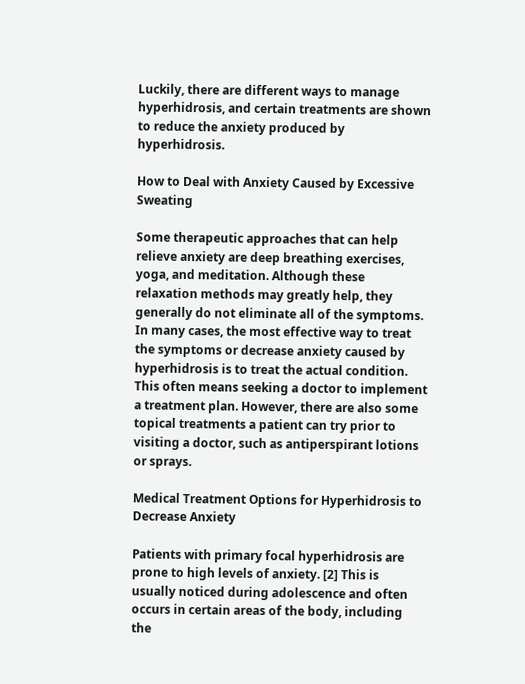Luckily, there are different ways to manage hyperhidrosis, and certain treatments are shown to reduce the anxiety produced by hyperhidrosis.

How to Deal with Anxiety Caused by Excessive Sweating

Some therapeutic approaches that can help relieve anxiety are deep breathing exercises, yoga, and meditation. Although these relaxation methods may greatly help, they generally do not eliminate all of the symptoms. In many cases, the most effective way to treat the symptoms or decrease anxiety caused by hyperhidrosis is to treat the actual condition. This often means seeking a doctor to implement a treatment plan. However, there are also some topical treatments a patient can try prior to visiting a doctor, such as antiperspirant lotions or sprays.

Medical Treatment Options for Hyperhidrosis to Decrease Anxiety

Patients with primary focal hyperhidrosis are prone to high levels of anxiety. [2] This is usually noticed during adolescence and often occurs in certain areas of the body, including the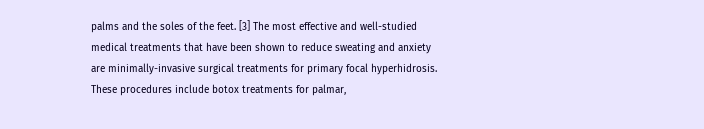palms and the soles of the feet. [3] The most effective and well-studied medical treatments that have been shown to reduce sweating and anxiety are minimally-invasive surgical treatments for primary focal hyperhidrosis. These procedures include botox treatments for palmar,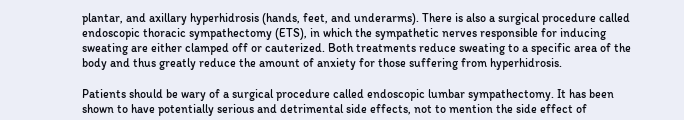plantar, and axillary hyperhidrosis (hands, feet, and underarms). There is also a surgical procedure called endoscopic thoracic sympathectomy (ETS), in which the sympathetic nerves responsible for inducing sweating are either clamped off or cauterized. Both treatments reduce sweating to a specific area of the body and thus greatly reduce the amount of anxiety for those suffering from hyperhidrosis.

Patients should be wary of a surgical procedure called endoscopic lumbar sympathectomy. It has been shown to have potentially serious and detrimental side effects, not to mention the side effect of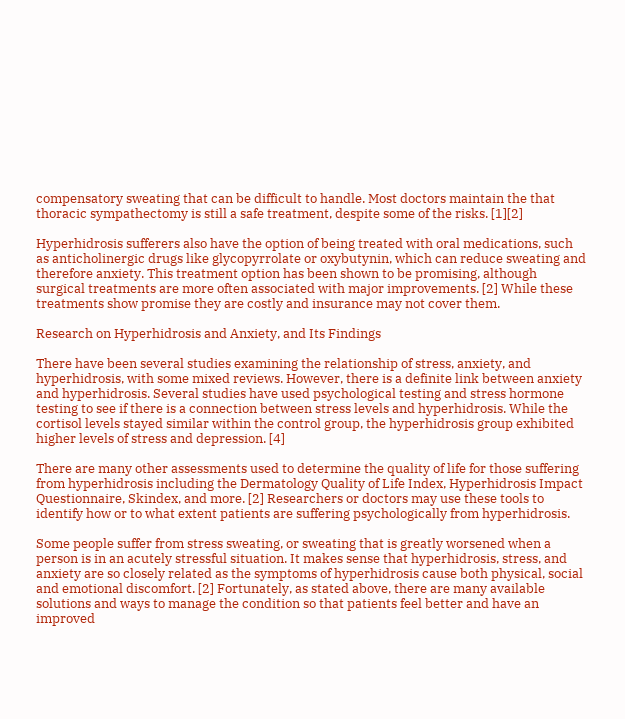compensatory sweating that can be difficult to handle. Most doctors maintain the that thoracic sympathectomy is still a safe treatment, despite some of the risks. [1][2]

Hyperhidrosis sufferers also have the option of being treated with oral medications, such as anticholinergic drugs like glycopyrrolate or oxybutynin, which can reduce sweating and therefore anxiety. This treatment option has been shown to be promising, although surgical treatments are more often associated with major improvements. [2] While these treatments show promise they are costly and insurance may not cover them.

Research on Hyperhidrosis and Anxiety, and Its Findings

There have been several studies examining the relationship of stress, anxiety, and hyperhidrosis, with some mixed reviews. However, there is a definite link between anxiety and hyperhidrosis. Several studies have used psychological testing and stress hormone testing to see if there is a connection between stress levels and hyperhidrosis. While the cortisol levels stayed similar within the control group, the hyperhidrosis group exhibited higher levels of stress and depression. [4]

There are many other assessments used to determine the quality of life for those suffering from hyperhidrosis including the Dermatology Quality of Life Index, Hyperhidrosis Impact Questionnaire, Skindex, and more. [2] Researchers or doctors may use these tools to identify how or to what extent patients are suffering psychologically from hyperhidrosis.

Some people suffer from stress sweating, or sweating that is greatly worsened when a person is in an acutely stressful situation. It makes sense that hyperhidrosis, stress, and anxiety are so closely related as the symptoms of hyperhidrosis cause both physical, social and emotional discomfort. [2] Fortunately, as stated above, there are many available solutions and ways to manage the condition so that patients feel better and have an improved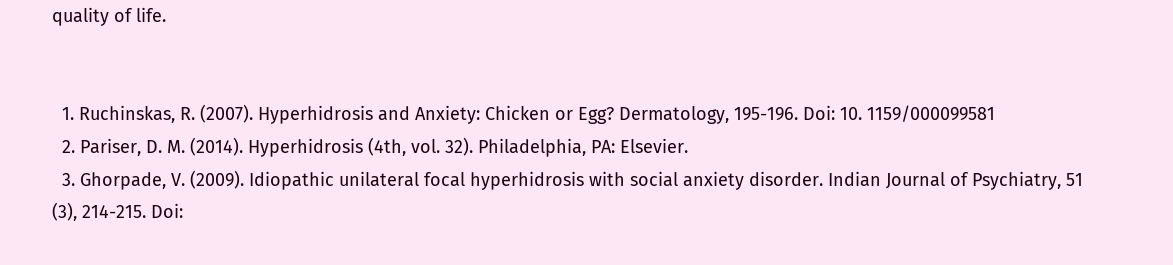quality of life.


  1. Ruchinskas, R. (2007). Hyperhidrosis and Anxiety: Chicken or Egg? Dermatology, 195-196. Doi: 10. 1159/000099581
  2. Pariser, D. M. (2014). Hyperhidrosis (4th, vol. 32). Philadelphia, PA: Elsevier.
  3. Ghorpade, V. (2009). Idiopathic unilateral focal hyperhidrosis with social anxiety disorder. Indian Journal of Psychiatry, 51 (3), 214-215. Doi: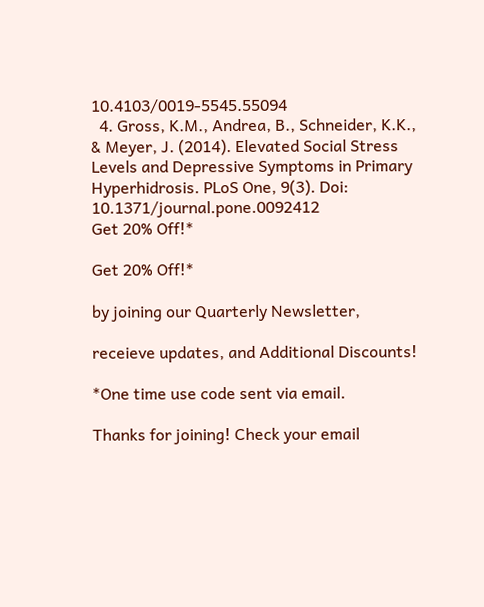10.4103/0019-5545.55094
  4. Gross, K.M., Andrea, B., Schneider, K.K., & Meyer, J. (2014). Elevated Social Stress Levels and Depressive Symptoms in Primary Hyperhidrosis. PLoS One, 9(3). Doi: 10.1371/journal.pone.0092412
Get 20% Off!*

Get 20% Off!*

by joining our Quarterly Newsletter,

receieve updates, and Additional Discounts!

*One time use code sent via email.

Thanks for joining! Check your email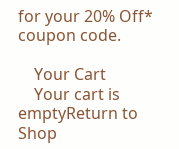for your 20% Off* coupon code.

    Your Cart
    Your cart is emptyReturn to Shop